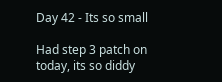Day 42 - Its so small

Had step 3 patch on today, its so diddy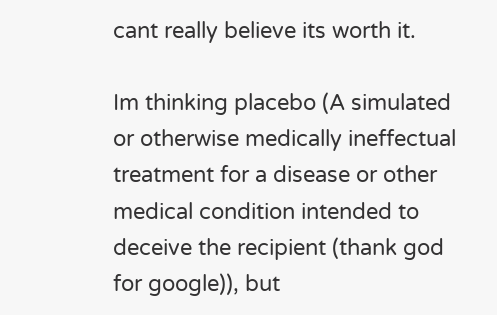cant really believe its worth it.

Im thinking placebo (A simulated or otherwise medically ineffectual treatment for a disease or other medical condition intended to deceive the recipient (thank god for google)), but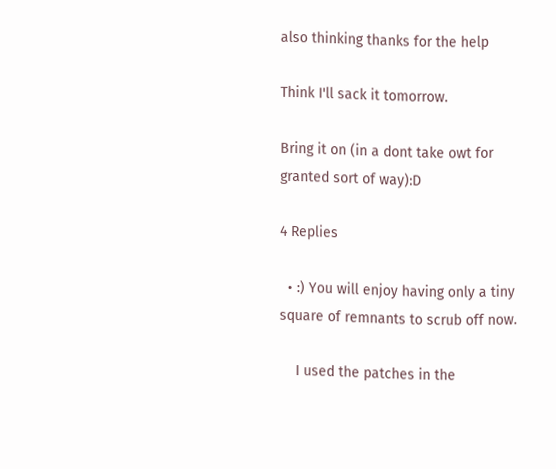also thinking thanks for the help

Think I'll sack it tomorrow.

Bring it on (in a dont take owt for granted sort of way):D

4 Replies

  • :) You will enjoy having only a tiny square of remnants to scrub off now.

    I used the patches in the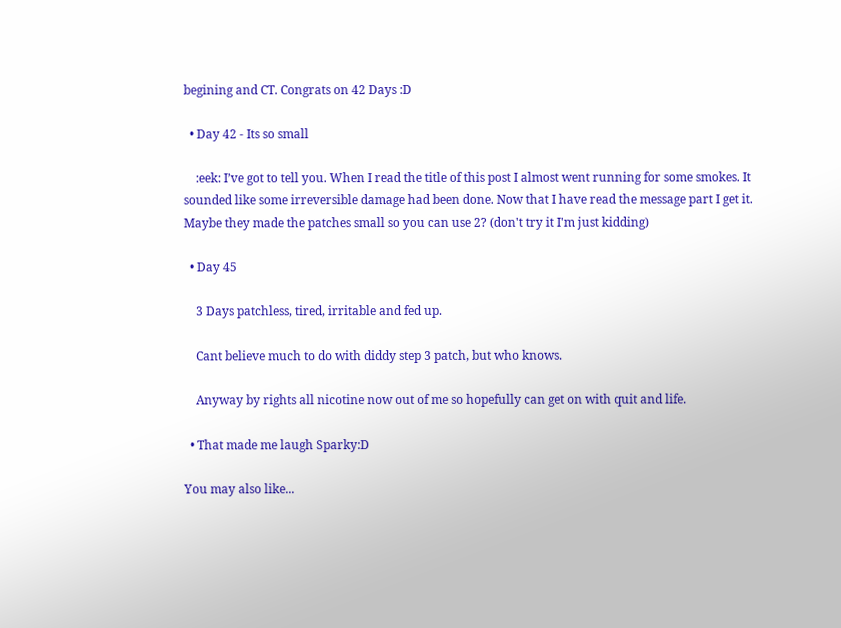begining and CT. Congrats on 42 Days :D

  • Day 42 - Its so small

    :eek: I’ve got to tell you. When I read the title of this post I almost went running for some smokes. It sounded like some irreversible damage had been done. Now that I have read the message part I get it. Maybe they made the patches small so you can use 2? (don't try it I'm just kidding)

  • Day 45

    3 Days patchless, tired, irritable and fed up.

    Cant believe much to do with diddy step 3 patch, but who knows.

    Anyway by rights all nicotine now out of me so hopefully can get on with quit and life.

  • That made me laugh Sparky:D

You may also like...